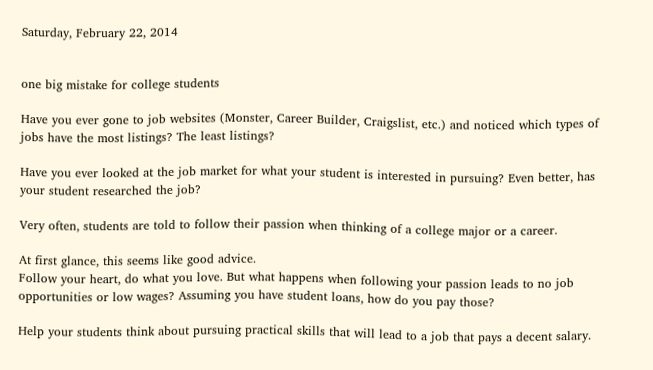Saturday, February 22, 2014


one big mistake for college students

Have you ever gone to job websites (Monster, Career Builder, Craigslist, etc.) and noticed which types of jobs have the most listings? The least listings?

Have you ever looked at the job market for what your student is interested in pursuing? Even better, has your student researched the job?

Very often, students are told to follow their passion when thinking of a college major or a career.

At first glance, this seems like good advice.
Follow your heart, do what you love. But what happens when following your passion leads to no job opportunities or low wages? Assuming you have student loans, how do you pay those?

Help your students think about pursuing practical skills that will lead to a job that pays a decent salary.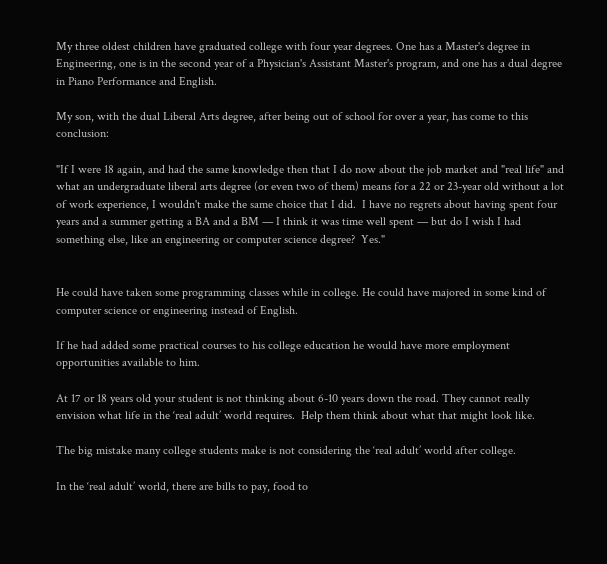My three oldest children have graduated college with four year degrees. One has a Master's degree in Engineering, one is in the second year of a Physician's Assistant Master's program, and one has a dual degree in Piano Performance and English.

My son, with the dual Liberal Arts degree, after being out of school for over a year, has come to this conclusion:

"If I were 18 again, and had the same knowledge then that I do now about the job market and "real life" and what an undergraduate liberal arts degree (or even two of them) means for a 22 or 23-year old without a lot of work experience, I wouldn't make the same choice that I did.  I have no regrets about having spent four years and a summer getting a BA and a BM — I think it was time well spent — but do I wish I had something else, like an engineering or computer science degree?  Yes."


He could have taken some programming classes while in college. He could have majored in some kind of computer science or engineering instead of English.

If he had added some practical courses to his college education he would have more employment opportunities available to him.

At 17 or 18 years old your student is not thinking about 6-10 years down the road. They cannot really envision what life in the ‘real adult’ world requires.  Help them think about what that might look like.

The big mistake many college students make is not considering the ‘real adult’ world after college.

In the ‘real adult’ world, there are bills to pay, food to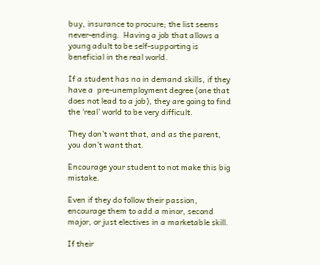buy, insurance to procure; the list seems never-ending.  Having a job that allows a young adult to be self-supporting is beneficial in the real world.

If a student has no in demand skills, if they have a  pre-unemployment degree (one that does not lead to a job), they are going to find the ‘real’ world to be very difficult.

They don’t want that, and as the parent, you don’t want that.

Encourage your student to not make this big mistake.

Even if they do follow their passion, encourage them to add a minor, second major, or just electives in a marketable skill.

If their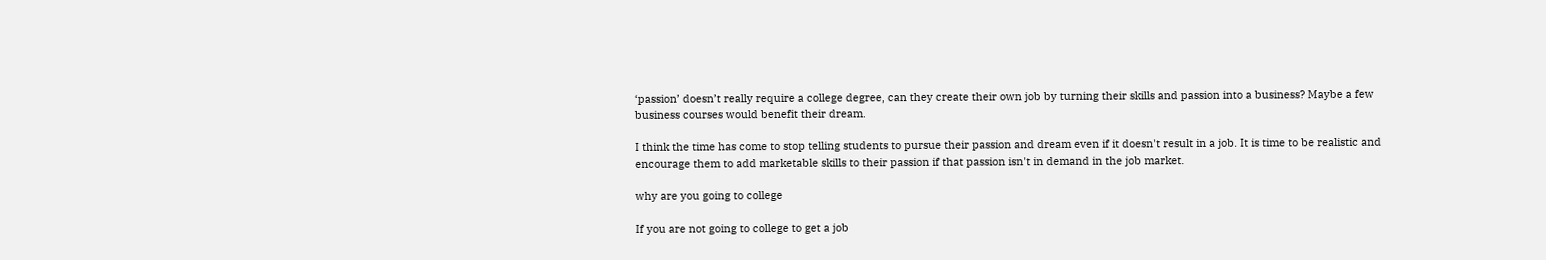‘passion’ doesn’t really require a college degree, can they create their own job by turning their skills and passion into a business? Maybe a few business courses would benefit their dream.

I think the time has come to stop telling students to pursue their passion and dream even if it doesn't result in a job. It is time to be realistic and encourage them to add marketable skills to their passion if that passion isn't in demand in the job market.

why are you going to college

If you are not going to college to get a job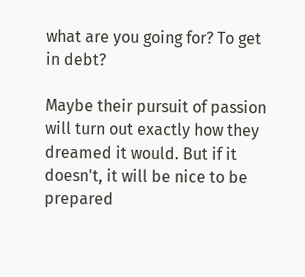what are you going for? To get in debt?

Maybe their pursuit of passion will turn out exactly how they dreamed it would. But if it doesn't, it will be nice to be prepared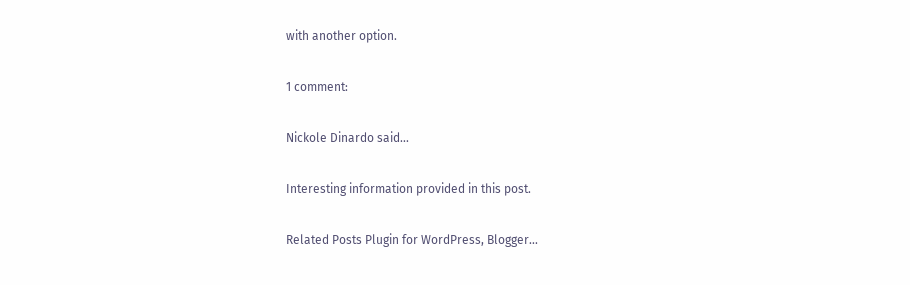with another option.

1 comment:

Nickole Dinardo said...

Interesting information provided in this post.

Related Posts Plugin for WordPress, Blogger...